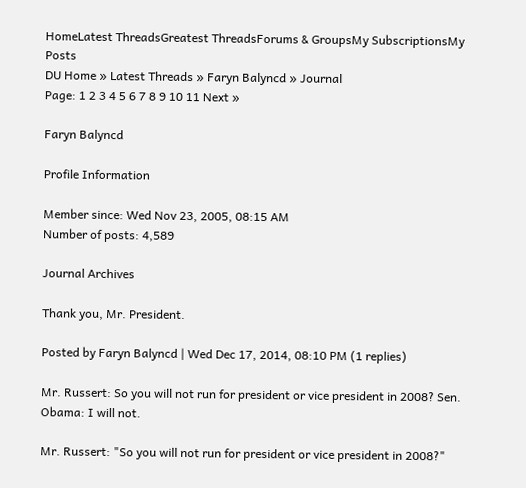HomeLatest ThreadsGreatest ThreadsForums & GroupsMy SubscriptionsMy Posts
DU Home » Latest Threads » Faryn Balyncd » Journal
Page: 1 2 3 4 5 6 7 8 9 10 11 Next »

Faryn Balyncd

Profile Information

Member since: Wed Nov 23, 2005, 08:15 AM
Number of posts: 4,589

Journal Archives

Thank you, Mr. President.

Posted by Faryn Balyncd | Wed Dec 17, 2014, 08:10 PM (1 replies)

Mr. Russert: So you will not run for president or vice president in 2008? Sen. Obama: I will not.

Mr. Russert: "So you will not run for president or vice president in 2008?"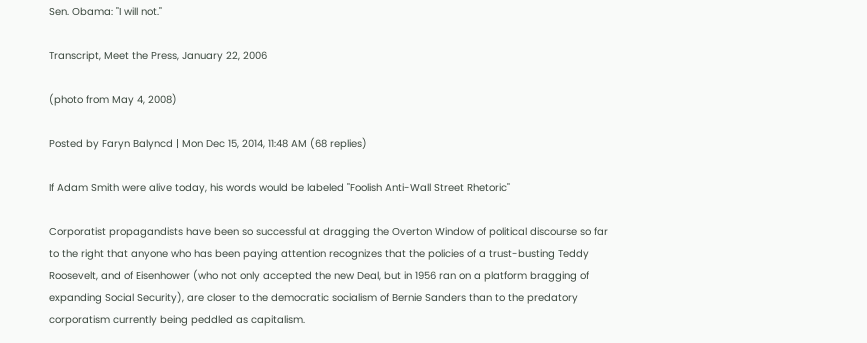Sen. Obama: "I will not."

Transcript, Meet the Press, January 22, 2006

(photo from May 4, 2008)

Posted by Faryn Balyncd | Mon Dec 15, 2014, 11:48 AM (68 replies)

If Adam Smith were alive today, his words would be labeled "Foolish Anti-Wall Street Rhetoric"

Corporatist propagandists have been so successful at dragging the Overton Window of political discourse so far to the right that anyone who has been paying attention recognizes that the policies of a trust-busting Teddy Roosevelt, and of Eisenhower (who not only accepted the new Deal, but in 1956 ran on a platform bragging of expanding Social Security), are closer to the democratic socialism of Bernie Sanders than to the predatory corporatism currently being peddled as capitalism.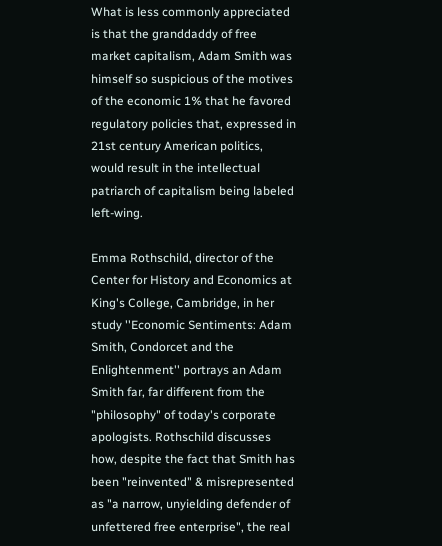What is less commonly appreciated is that the granddaddy of free market capitalism, Adam Smith was himself so suspicious of the motives of the economic 1% that he favored regulatory policies that, expressed in 21st century American politics, would result in the intellectual patriarch of capitalism being labeled left-wing.

Emma Rothschild, director of the Center for History and Economics at King's College, Cambridge, in her study ''Economic Sentiments: Adam Smith, Condorcet and the Enlightenment'' portrays an Adam Smith far, far different from the "philosophy" of today's corporate apologists. Rothschild discusses how, despite the fact that Smith has been "reinvented" & misrepresented as "a narrow, unyielding defender of unfettered free enterprise", the real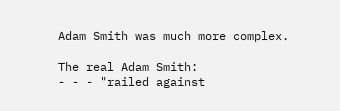Adam Smith was much more complex.

The real Adam Smith:
- - - "railed against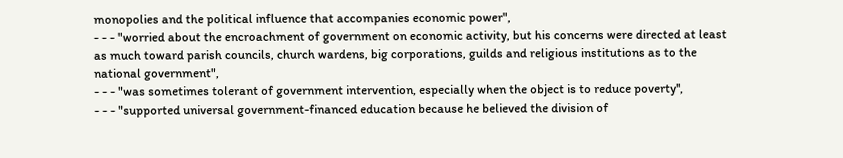monopolies and the political influence that accompanies economic power",
- - - "worried about the encroachment of government on economic activity, but his concerns were directed at least as much toward parish councils, church wardens, big corporations, guilds and religious institutions as to the national government",
- - - "was sometimes tolerant of government intervention, especially when the object is to reduce poverty'',
- - - "supported universal government-financed education because he believed the division of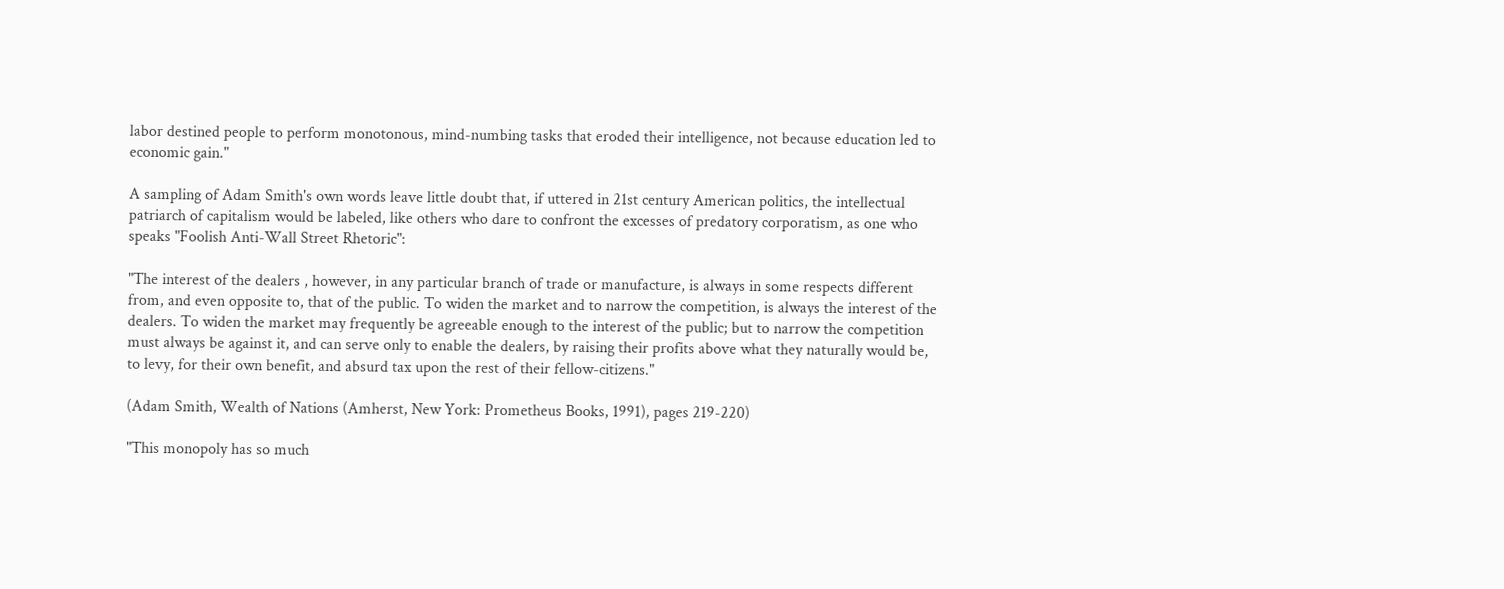labor destined people to perform monotonous, mind-numbing tasks that eroded their intelligence, not because education led to economic gain."

A sampling of Adam Smith's own words leave little doubt that, if uttered in 21st century American politics, the intellectual patriarch of capitalism would be labeled, like others who dare to confront the excesses of predatory corporatism, as one who speaks "Foolish Anti-Wall Street Rhetoric":

"The interest of the dealers , however, in any particular branch of trade or manufacture, is always in some respects different from, and even opposite to, that of the public. To widen the market and to narrow the competition, is always the interest of the dealers. To widen the market may frequently be agreeable enough to the interest of the public; but to narrow the competition must always be against it, and can serve only to enable the dealers, by raising their profits above what they naturally would be, to levy, for their own benefit, and absurd tax upon the rest of their fellow-citizens."

(Adam Smith, Wealth of Nations (Amherst, New York: Prometheus Books, 1991), pages 219-220)

"This monopoly has so much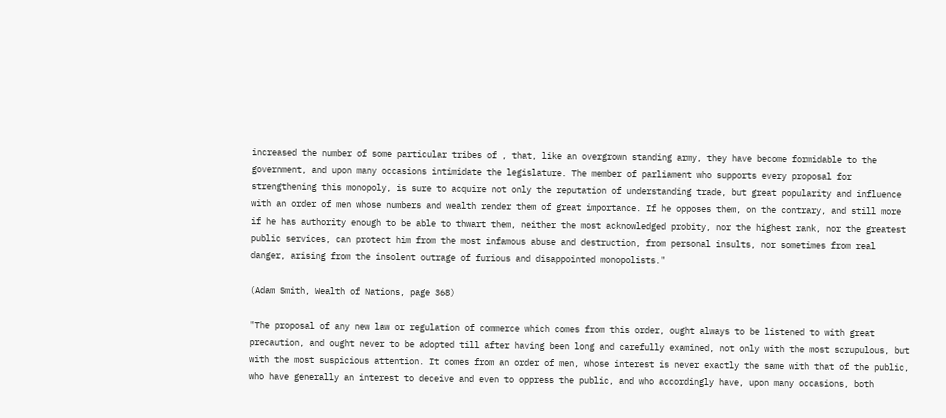increased the number of some particular tribes of , that, like an overgrown standing army, they have become formidable to the government, and upon many occasions intimidate the legislature. The member of parliament who supports every proposal for strengthening this monopoly, is sure to acquire not only the reputation of understanding trade, but great popularity and influence with an order of men whose numbers and wealth render them of great importance. If he opposes them, on the contrary, and still more if he has authority enough to be able to thwart them, neither the most acknowledged probity, nor the highest rank, nor the greatest public services, can protect him from the most infamous abuse and destruction, from personal insults, nor sometimes from real danger, arising from the insolent outrage of furious and disappointed monopolists."

(Adam Smith, Wealth of Nations, page 368)

"The proposal of any new law or regulation of commerce which comes from this order, ought always to be listened to with great precaution, and ought never to be adopted till after having been long and carefully examined, not only with the most scrupulous, but with the most suspicious attention. It comes from an order of men, whose interest is never exactly the same with that of the public, who have generally an interest to deceive and even to oppress the public, and who accordingly have, upon many occasions, both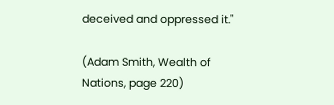deceived and oppressed it."

(Adam Smith, Wealth of Nations, page 220)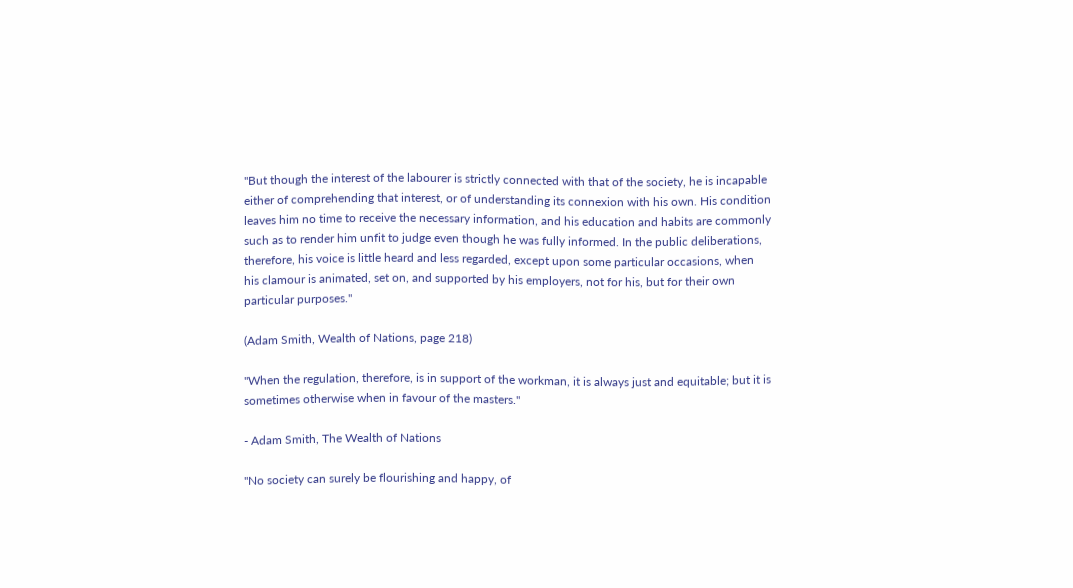"But though the interest of the labourer is strictly connected with that of the society, he is incapable either of comprehending that interest, or of understanding its connexion with his own. His condition leaves him no time to receive the necessary information, and his education and habits are commonly such as to render him unfit to judge even though he was fully informed. In the public deliberations, therefore, his voice is little heard and less regarded, except upon some particular occasions, when his clamour is animated, set on, and supported by his employers, not for his, but for their own particular purposes."

(Adam Smith, Wealth of Nations, page 218)

''When the regulation, therefore, is in support of the workman, it is always just and equitable; but it is sometimes otherwise when in favour of the masters.''

- Adam Smith, The Wealth of Nations

''No society can surely be flourishing and happy, of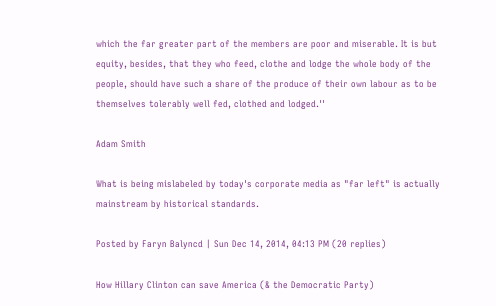which the far greater part of the members are poor and miserable. It is but equity, besides, that they who feed, clothe and lodge the whole body of the people, should have such a share of the produce of their own labour as to be themselves tolerably well fed, clothed and lodged.''

Adam Smith

What is being mislabeled by today's corporate media as "far left" is actually mainstream by historical standards.

Posted by Faryn Balyncd | Sun Dec 14, 2014, 04:13 PM (20 replies)

How Hillary Clinton can save America (& the Democratic Party)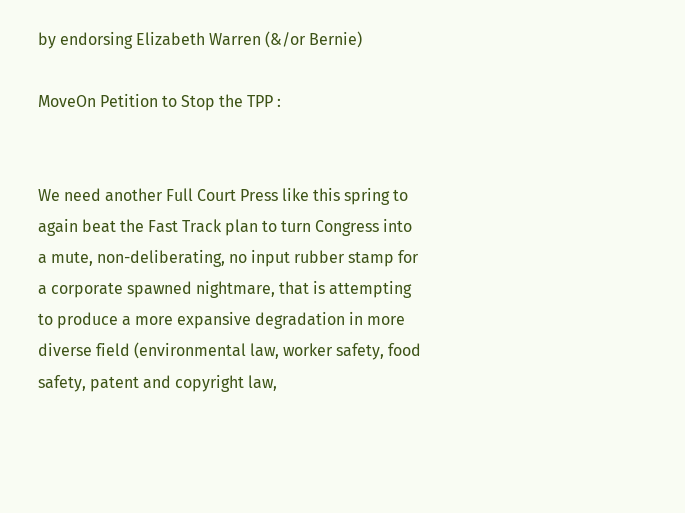by endorsing Elizabeth Warren (&/or Bernie)

MoveOn Petition to Stop the TPP :


We need another Full Court Press like this spring to again beat the Fast Track plan to turn Congress into a mute, non-deliberating, no input rubber stamp for a corporate spawned nightmare, that is attempting to produce a more expansive degradation in more diverse field (environmental law, worker safety, food safety, patent and copyright law,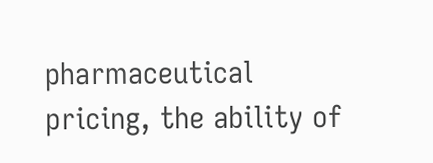pharmaceutical pricing, the ability of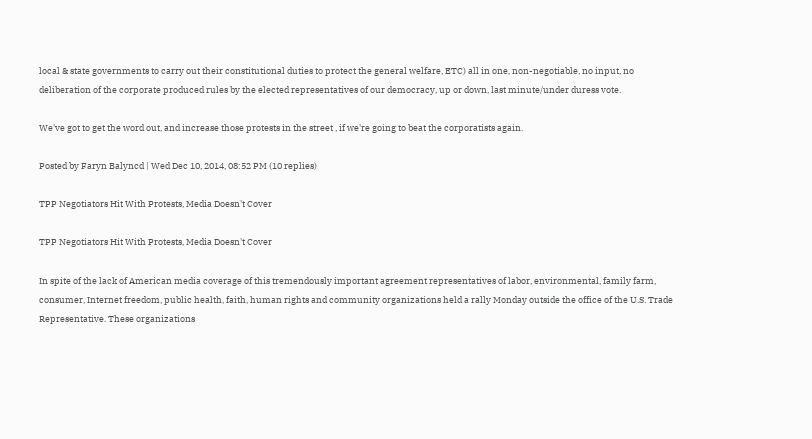local & state governments to carry out their constitutional duties to protect the general welfare, ETC) all in one, non-negotiable, no input, no deliberation of the corporate produced rules by the elected representatives of our democracy, up or down, last minute/under duress vote.

We've got to get the word out, and increase those protests in the street , if we're going to beat the corporatists again.

Posted by Faryn Balyncd | Wed Dec 10, 2014, 08:52 PM (10 replies)

TPP Negotiators Hit With Protests, Media Doesn't Cover

TPP Negotiators Hit With Protests, Media Doesn't Cover

In spite of the lack of American media coverage of this tremendously important agreement representatives of labor, environmental, family farm, consumer, Internet freedom, public health, faith, human rights and community organizations held a rally Monday outside the office of the U.S. Trade Representative. These organizations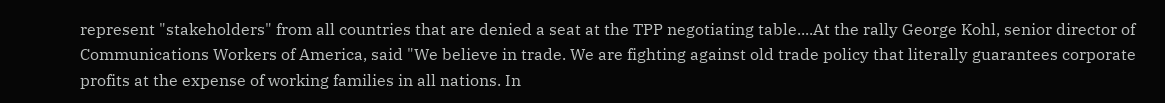represent "stakeholders" from all countries that are denied a seat at the TPP negotiating table....At the rally George Kohl, senior director of Communications Workers of America, said "We believe in trade. We are fighting against old trade policy that literally guarantees corporate profits at the expense of working families in all nations. In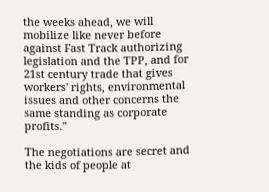the weeks ahead, we will mobilize like never before against Fast Track authorizing legislation and the TPP, and for 21st century trade that gives workers' rights, environmental issues and other concerns the same standing as corporate profits."

The negotiations are secret and the kids of people at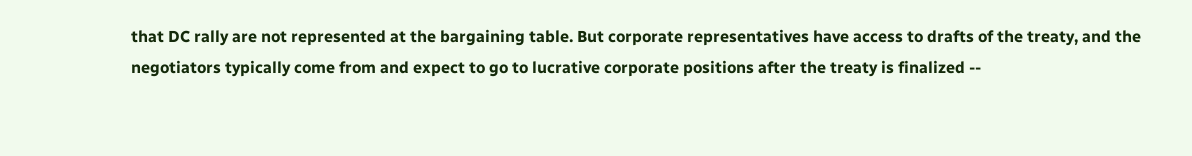that DC rally are not represented at the bargaining table. But corporate representatives have access to drafts of the treaty, and the negotiators typically come from and expect to go to lucrative corporate positions after the treaty is finalized --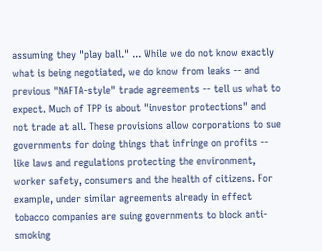assuming they "play ball." ... While we do not know exactly what is being negotiated, we do know from leaks -- and previous "NAFTA-style" trade agreements -- tell us what to expect. Much of TPP is about "investor protections" and not trade at all. These provisions allow corporations to sue governments for doing things that infringe on profits -- like laws and regulations protecting the environment, worker safety, consumers and the health of citizens. For example, under similar agreements already in effect tobacco companies are suing governments to block anti-smoking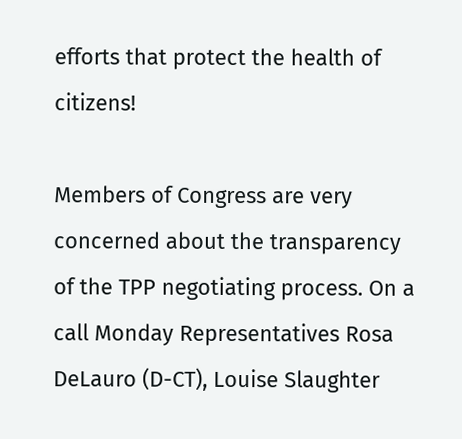efforts that protect the health of citizens!

Members of Congress are very concerned about the transparency of the TPP negotiating process. On a call Monday Representatives Rosa DeLauro (D-CT), Louise Slaughter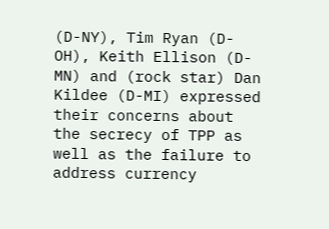(D-NY), Tim Ryan (D-OH), Keith Ellison (D-MN) and (rock star) Dan Kildee (D-MI) expressed their concerns about the secrecy of TPP as well as the failure to address currency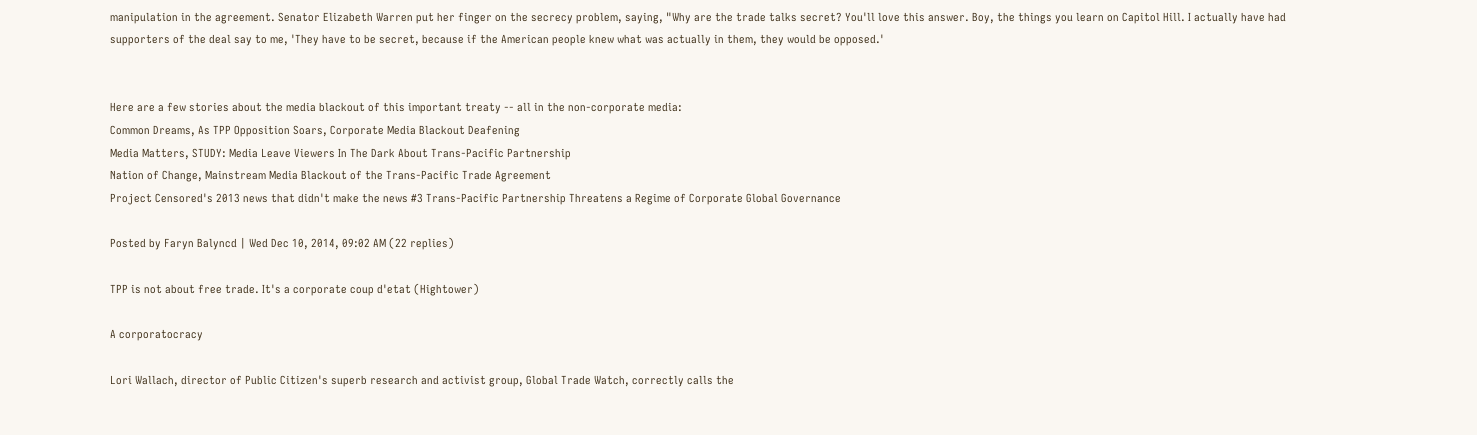manipulation in the agreement. Senator Elizabeth Warren put her finger on the secrecy problem, saying, "Why are the trade talks secret? You'll love this answer. Boy, the things you learn on Capitol Hill. I actually have had supporters of the deal say to me, 'They have to be secret, because if the American people knew what was actually in them, they would be opposed.'


Here are a few stories about the media blackout of this important treaty -- all in the non-corporate media:
Common Dreams, As TPP Opposition Soars, Corporate Media Blackout Deafening
Media Matters, STUDY: Media Leave Viewers In The Dark About Trans-Pacific Partnership
Nation of Change, Mainstream Media Blackout of the Trans-Pacific Trade Agreement
Project Censored's 2013 news that didn't make the news #3 Trans-Pacific Partnership Threatens a Regime of Corporate Global Governance

Posted by Faryn Balyncd | Wed Dec 10, 2014, 09:02 AM (22 replies)

TPP is not about free trade. It's a corporate coup d'etat (Hightower)

A corporatocracy

Lori Wallach, director of Public Citizen's superb research and activist group, Global Trade Watch, correctly calls the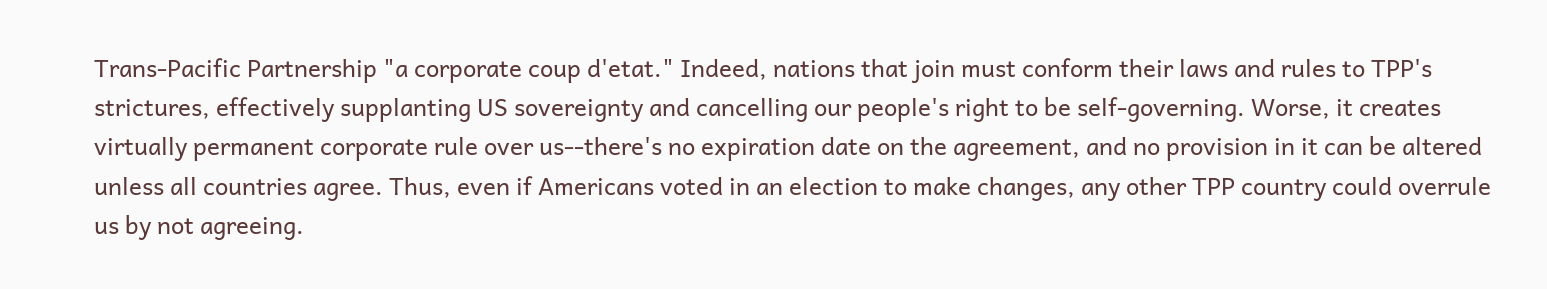Trans-Pacific Partnership "a corporate coup d'etat." Indeed, nations that join must conform their laws and rules to TPP's strictures, effectively supplanting US sovereignty and cancelling our people's right to be self-governing. Worse, it creates virtually permanent corporate rule over us--there's no expiration date on the agreement, and no provision in it can be altered unless all countries agree. Thus, even if Americans voted in an election to make changes, any other TPP country could overrule us by not agreeing.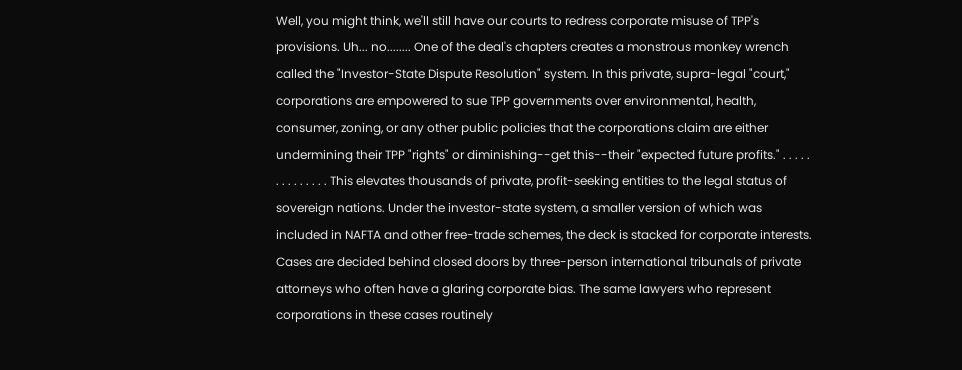Well, you might think, we'll still have our courts to redress corporate misuse of TPP's provisions. Uh... no........ One of the deal's chapters creates a monstrous monkey wrench called the "Investor-State Dispute Resolution" system. In this private, supra-legal "court," corporations are empowered to sue TPP governments over environmental, health, consumer, zoning, or any other public policies that the corporations claim are either undermining their TPP "rights" or diminishing--get this--their "expected future profits." . . . . . . . . . . . . . . This elevates thousands of private, profit-seeking entities to the legal status of sovereign nations. Under the investor-state system, a smaller version of which was included in NAFTA and other free-trade schemes, the deck is stacked for corporate interests. Cases are decided behind closed doors by three-person international tribunals of private attorneys who often have a glaring corporate bias. The same lawyers who represent corporations in these cases routinely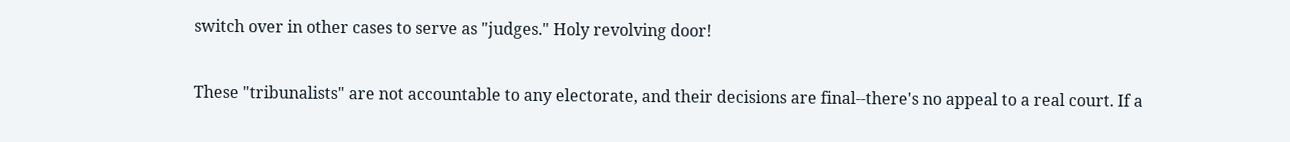switch over in other cases to serve as "judges." Holy revolving door!

These "tribunalists" are not accountable to any electorate, and their decisions are final--there's no appeal to a real court. If a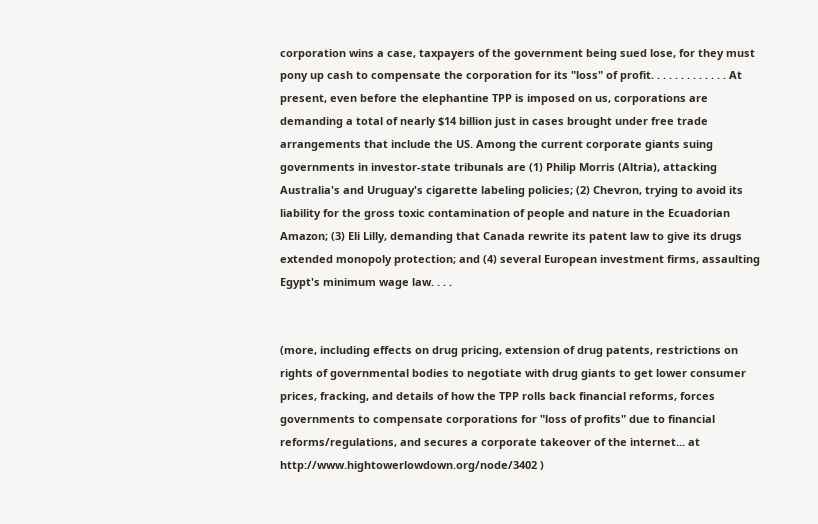corporation wins a case, taxpayers of the government being sued lose, for they must pony up cash to compensate the corporation for its "loss" of profit. . . . . . . . . . . . . At present, even before the elephantine TPP is imposed on us, corporations are demanding a total of nearly $14 billion just in cases brought under free trade arrangements that include the US. Among the current corporate giants suing governments in investor-state tribunals are (1) Philip Morris (Altria), attacking Australia's and Uruguay's cigarette labeling policies; (2) Chevron, trying to avoid its liability for the gross toxic contamination of people and nature in the Ecuadorian Amazon; (3) Eli Lilly, demanding that Canada rewrite its patent law to give its drugs extended monopoly protection; and (4) several European investment firms, assaulting Egypt's minimum wage law. . . .


(more, including effects on drug pricing, extension of drug patents, restrictions on rights of governmental bodies to negotiate with drug giants to get lower consumer prices, fracking, and details of how the TPP rolls back financial reforms, forces governments to compensate corporations for "loss of profits" due to financial reforms/regulations, and secures a corporate takeover of the internet... at http://www.hightowerlowdown.org/node/3402 )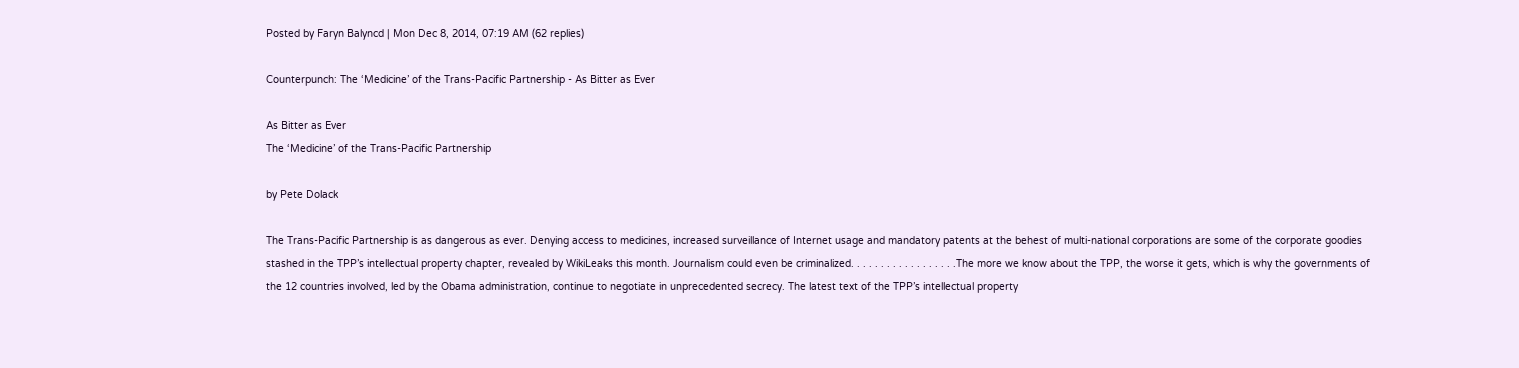Posted by Faryn Balyncd | Mon Dec 8, 2014, 07:19 AM (62 replies)

Counterpunch: The ‘Medicine’ of the Trans-Pacific Partnership - As Bitter as Ever

As Bitter as Ever
The ‘Medicine’ of the Trans-Pacific Partnership

by Pete Dolack

The Trans-Pacific Partnership is as dangerous as ever. Denying access to medicines, increased surveillance of Internet usage and mandatory patents at the behest of multi-national corporations are some of the corporate goodies stashed in the TPP’s intellectual property chapter, revealed by WikiLeaks this month. Journalism could even be criminalized. . . . . . . . . . . . . . . . . .The more we know about the TPP, the worse it gets, which is why the governments of the 12 countries involved, led by the Obama administration, continue to negotiate in unprecedented secrecy. The latest text of the TPP’s intellectual property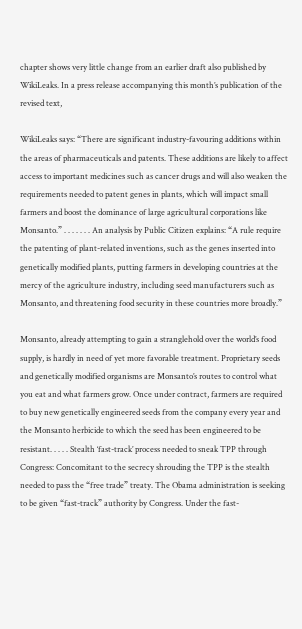chapter shows very little change from an earlier draft also published by WikiLeaks. In a press release accompanying this month’s publication of the revised text,

WikiLeaks says: “There are significant industry-favouring additions within the areas of pharmaceuticals and patents. These additions are likely to affect access to important medicines such as cancer drugs and will also weaken the requirements needed to patent genes in plants, which will impact small farmers and boost the dominance of large agricultural corporations like Monsanto.” . . . . . . . An analysis by Public Citizen explains: “A rule require the patenting of plant-related inventions, such as the genes inserted into genetically modified plants, putting farmers in developing countries at the mercy of the agriculture industry, including seed manufacturers such as Monsanto, and threatening food security in these countries more broadly.”

Monsanto, already attempting to gain a stranglehold over the world’s food supply, is hardly in need of yet more favorable treatment. Proprietary seeds and genetically modified organisms are Monsanto’s routes to control what you eat and what farmers grow. Once under contract, farmers are required to buy new genetically engineered seeds from the company every year and the Monsanto herbicide to which the seed has been engineered to be resistant. . . . . Stealth ‘fast-track’ process needed to sneak TPP through Congress: Concomitant to the secrecy shrouding the TPP is the stealth needed to pass the “free trade” treaty. The Obama administration is seeking to be given “fast-track” authority by Congress. Under the fast-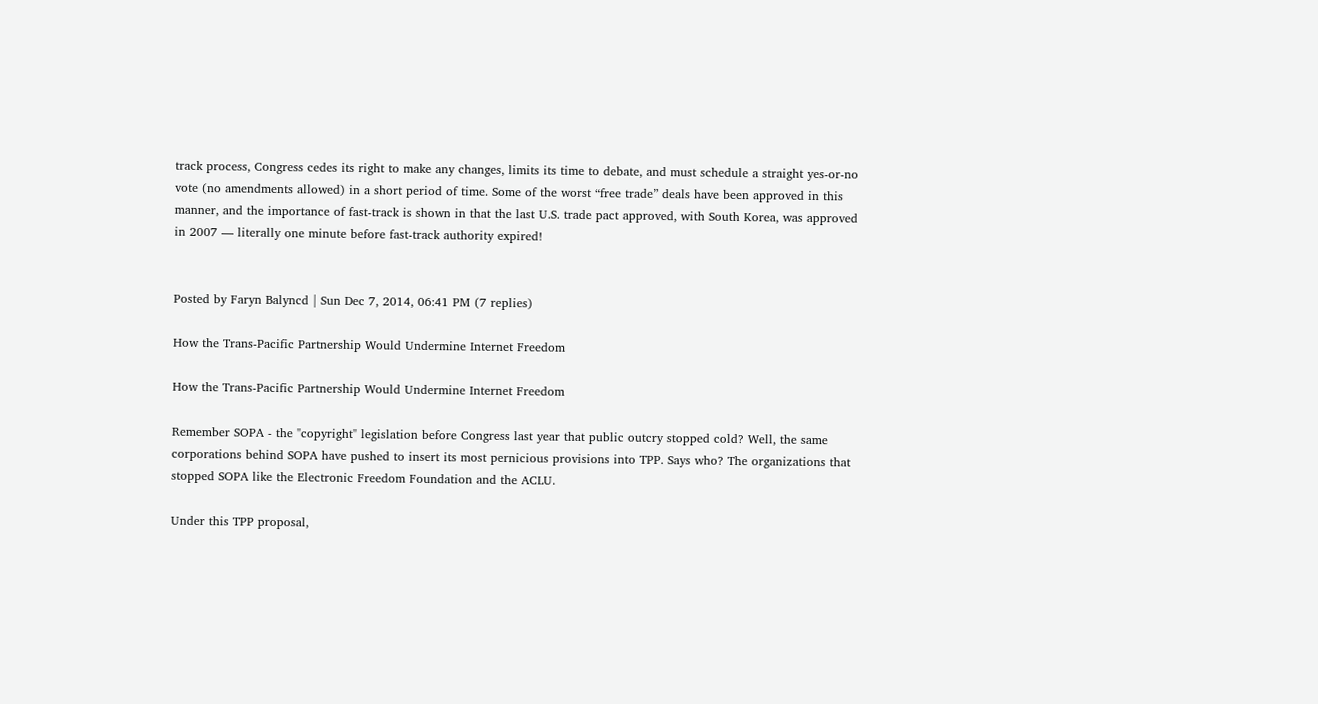track process, Congress cedes its right to make any changes, limits its time to debate, and must schedule a straight yes-or-no vote (no amendments allowed) in a short period of time. Some of the worst “free trade” deals have been approved in this manner, and the importance of fast-track is shown in that the last U.S. trade pact approved, with South Korea, was approved in 2007 — literally one minute before fast-track authority expired!


Posted by Faryn Balyncd | Sun Dec 7, 2014, 06:41 PM (7 replies)

How the Trans-Pacific Partnership Would Undermine Internet Freedom

How the Trans-Pacific Partnership Would Undermine Internet Freedom

Remember SOPA - the "copyright" legislation before Congress last year that public outcry stopped cold? Well, the same corporations behind SOPA have pushed to insert its most pernicious provisions into TPP. Says who? The organizations that stopped SOPA like the Electronic Freedom Foundation and the ACLU.

Under this TPP proposal,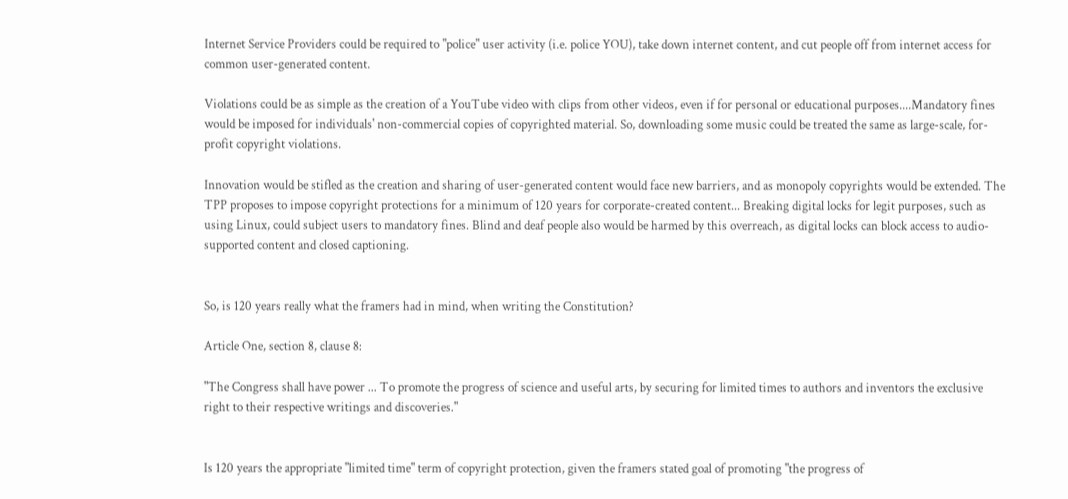Internet Service Providers could be required to "police" user activity (i.e. police YOU), take down internet content, and cut people off from internet access for common user-generated content.

Violations could be as simple as the creation of a YouTube video with clips from other videos, even if for personal or educational purposes....Mandatory fines would be imposed for individuals' non-commercial copies of copyrighted material. So, downloading some music could be treated the same as large-scale, for-profit copyright violations.

Innovation would be stifled as the creation and sharing of user-generated content would face new barriers, and as monopoly copyrights would be extended. The TPP proposes to impose copyright protections for a minimum of 120 years for corporate-created content... Breaking digital locks for legit purposes, such as using Linux, could subject users to mandatory fines. Blind and deaf people also would be harmed by this overreach, as digital locks can block access to audio-supported content and closed captioning.


So, is 120 years really what the framers had in mind, when writing the Constitution?

Article One, section 8, clause 8:

"The Congress shall have power ... To promote the progress of science and useful arts, by securing for limited times to authors and inventors the exclusive right to their respective writings and discoveries."


Is 120 years the appropriate "limited time" term of copyright protection, given the framers stated goal of promoting "the progress of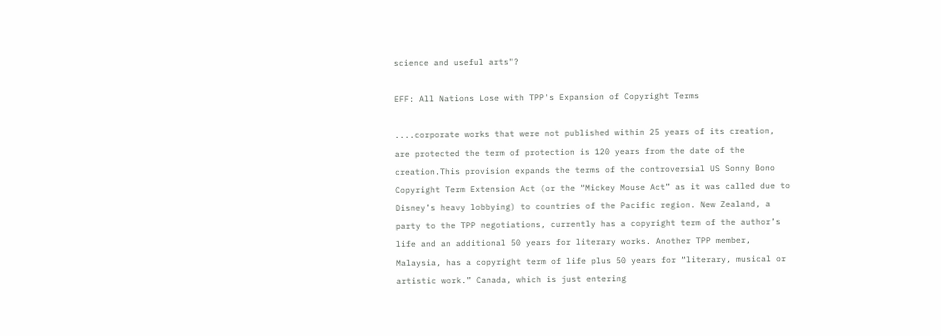science and useful arts"?

EFF: All Nations Lose with TPP's Expansion of Copyright Terms

....corporate works that were not published within 25 years of its creation, are protected the term of protection is 120 years from the date of the creation.This provision expands the terms of the controversial US Sonny Bono Copyright Term Extension Act (or the “Mickey Mouse Act” as it was called due to Disney’s heavy lobbying) to countries of the Pacific region. New Zealand, a party to the TPP negotiations, currently has a copyright term of the author’s life and an additional 50 years for literary works. Another TPP member, Malaysia, has a copyright term of life plus 50 years for “literary, musical or artistic work.” Canada, which is just entering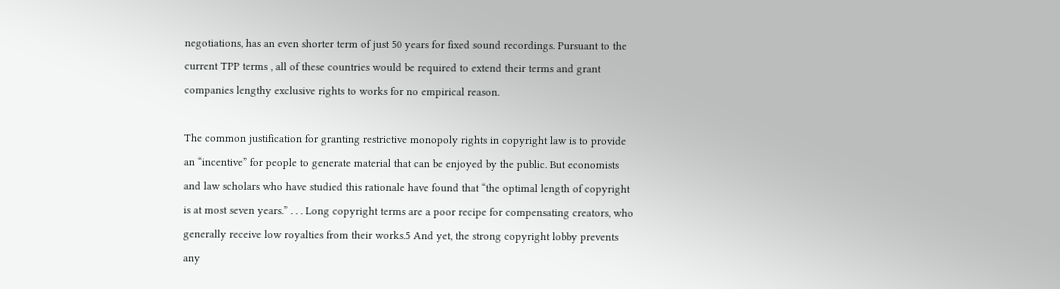negotiations, has an even shorter term of just 50 years for fixed sound recordings. Pursuant to the current TPP terms , all of these countries would be required to extend their terms and grant companies lengthy exclusive rights to works for no empirical reason.

The common justification for granting restrictive monopoly rights in copyright law is to provide an “incentive” for people to generate material that can be enjoyed by the public. But economists and law scholars who have studied this rationale have found that “the optimal length of copyright is at most seven years.” . . . Long copyright terms are a poor recipe for compensating creators, who generally receive low royalties from their works.5 And yet, the strong copyright lobby prevents any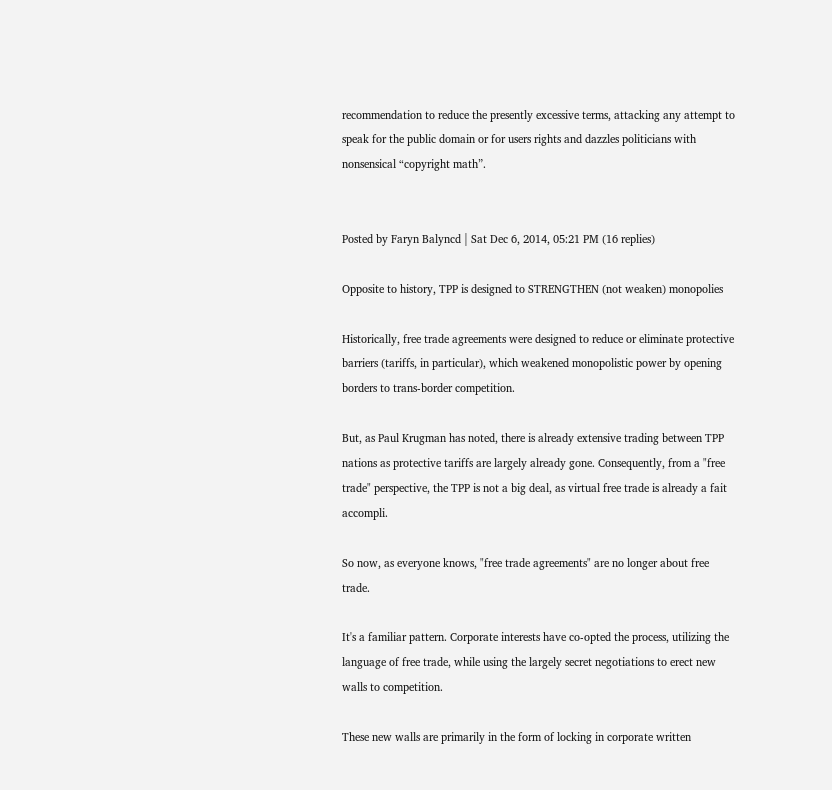recommendation to reduce the presently excessive terms, attacking any attempt to speak for the public domain or for users rights and dazzles politicians with nonsensical “copyright math”.


Posted by Faryn Balyncd | Sat Dec 6, 2014, 05:21 PM (16 replies)

Opposite to history, TPP is designed to STRENGTHEN (not weaken) monopolies

Historically, free trade agreements were designed to reduce or eliminate protective barriers (tariffs, in particular), which weakened monopolistic power by opening borders to trans-border competition.

But, as Paul Krugman has noted, there is already extensive trading between TPP nations as protective tariffs are largely already gone. Consequently, from a "free trade" perspective, the TPP is not a big deal, as virtual free trade is already a fait accompli.

So now, as everyone knows, "free trade agreements" are no longer about free trade.

It's a familiar pattern. Corporate interests have co-opted the process, utilizing the language of free trade, while using the largely secret negotiations to erect new walls to competition.

These new walls are primarily in the form of locking in corporate written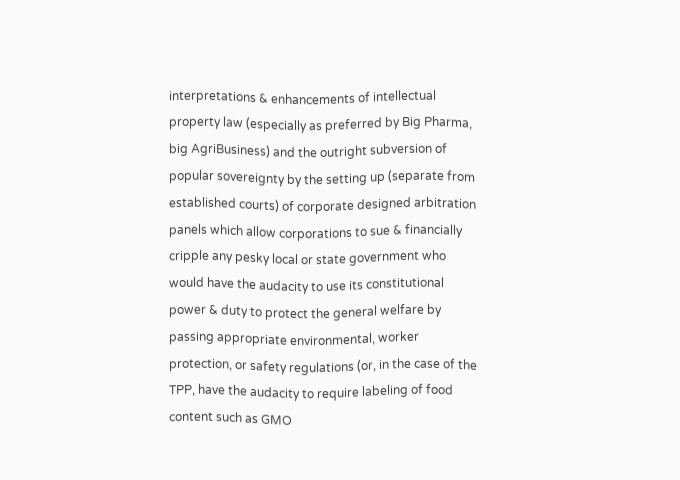interpretations & enhancements of intellectual property law (especially as preferred by Big Pharma, big AgriBusiness) and the outright subversion of popular sovereignty by the setting up (separate from established courts) of corporate designed arbitration panels which allow corporations to sue & financially cripple any pesky local or state government who would have the audacity to use its constitutional power & duty to protect the general welfare by passing appropriate environmental, worker protection, or safety regulations (or, in the case of the TPP, have the audacity to require labeling of food content such as GMO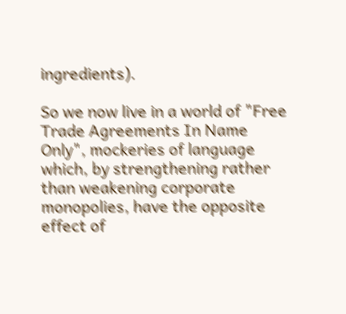ingredients).

So we now live in a world of "Free Trade Agreements In Name Only", mockeries of language which, by strengthening rather than weakening corporate monopolies, have the opposite effect of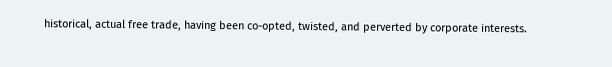historical, actual free trade, having been co-opted, twisted, and perverted by corporate interests.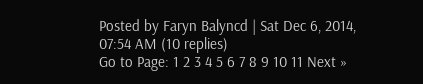Posted by Faryn Balyncd | Sat Dec 6, 2014, 07:54 AM (10 replies)
Go to Page: 1 2 3 4 5 6 7 8 9 10 11 Next »